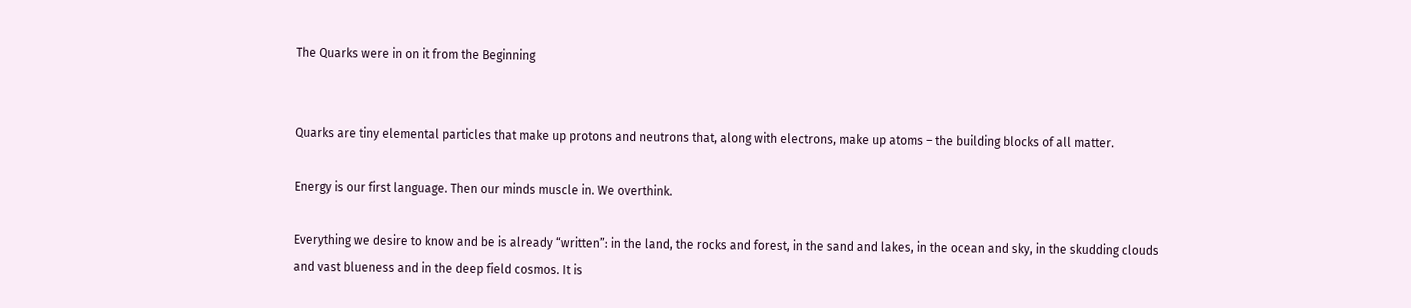The Quarks were in on it from the Beginning


Quarks are tiny elemental particles that make up protons and neutrons that, along with electrons, make up atoms – the building blocks of all matter.

Energy is our first language. Then our minds muscle in. We overthink.

Everything we desire to know and be is already “written”: in the land, the rocks and forest, in the sand and lakes, in the ocean and sky, in the skudding clouds and vast blueness and in the deep field cosmos. It is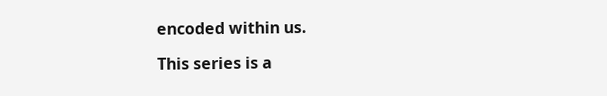encoded within us.

This series is a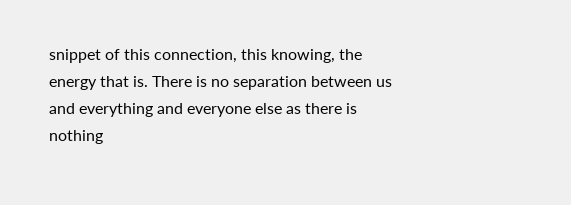snippet of this connection, this knowing, the energy that is. There is no separation between us and everything and everyone else as there is nothing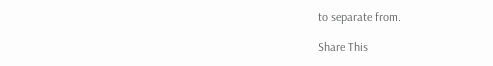to separate from.

Share This